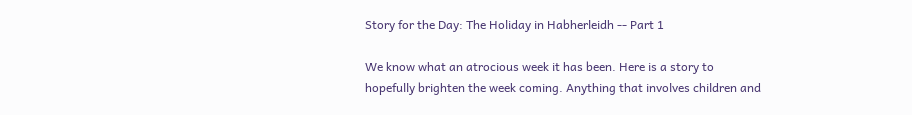Story for the Day: The Holiday in Habherleidh -- Part 1

We know what an atrocious week it has been. Here is a story to hopefully brighten the week coming. Anything that involves children and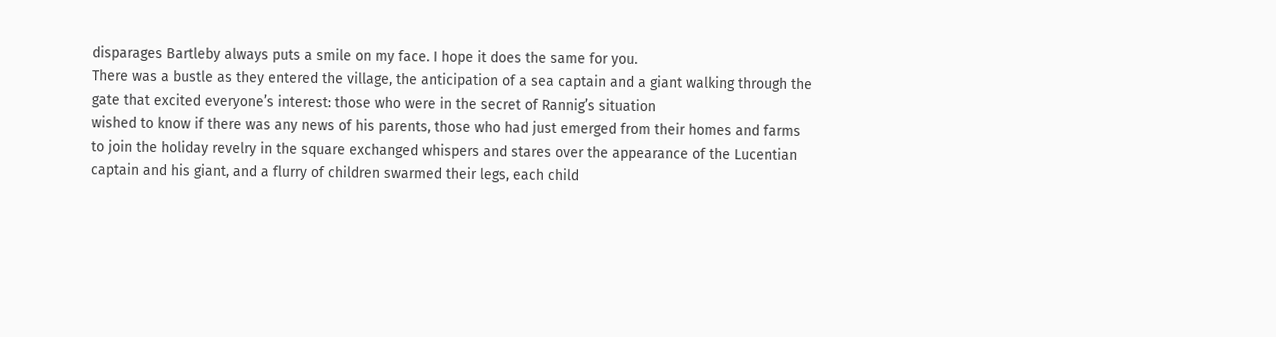disparages Bartleby always puts a smile on my face. I hope it does the same for you.
There was a bustle as they entered the village, the anticipation of a sea captain and a giant walking through the gate that excited everyone’s interest: those who were in the secret of Rannig’s situation
wished to know if there was any news of his parents, those who had just emerged from their homes and farms to join the holiday revelry in the square exchanged whispers and stares over the appearance of the Lucentian captain and his giant, and a flurry of children swarmed their legs, each child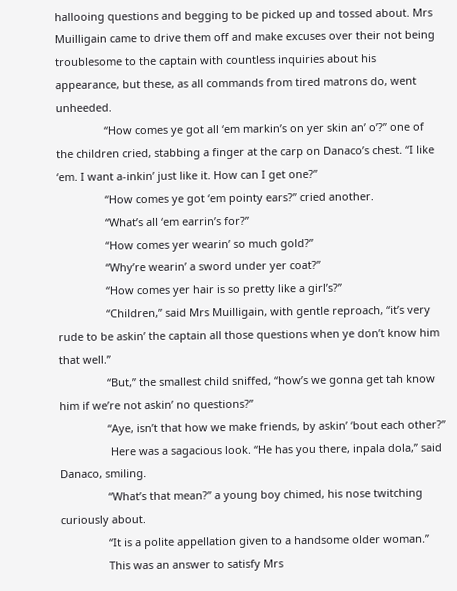hallooing questions and begging to be picked up and tossed about. Mrs Muilligain came to drive them off and make excuses over their not being troublesome to the captain with countless inquiries about his appearance, but these, as all commands from tired matrons do, went unheeded.
                “How comes ye got all ‘em markin’s on yer skin an’ o’?” one of the children cried, stabbing a finger at the carp on Danaco’s chest. “I like ‘em. I want a-inkin’ just like it. How can I get one?”
                “How comes ye got ‘em pointy ears?” cried another.
                “What’s all ‘em earrin’s for?”
                “How comes yer wearin’ so much gold?”
                “Why’re wearin’ a sword under yer coat?”
                “How comes yer hair is so pretty like a girl’s?”
                “Children,” said Mrs Muilligain, with gentle reproach, “it’s very rude to be askin’ the captain all those questions when ye don’t know him that well.”
                “But,” the smallest child sniffed, “how’s we gonna get tah know him if we’re not askin’ no questions?”
                “Aye, isn’t that how we make friends, by askin’ ‘bout each other?”
                 Here was a sagacious look. “He has you there, inpala dola,” said Danaco, smiling.
                “What’s that mean?” a young boy chimed, his nose twitching curiously about.
                “It is a polite appellation given to a handsome older woman.”
                This was an answer to satisfy Mrs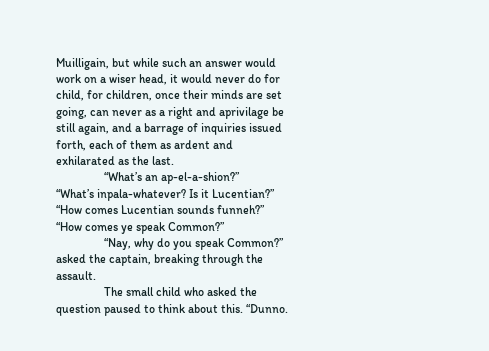Muilligain, but while such an answer would work on a wiser head, it would never do for child, for children, once their minds are set going, can never as a right and aprivilage be still again, and a barrage of inquiries issued forth, each of them as ardent and exhilarated as the last.
                “What’s an ap-el-a-shion?”
“What’s inpala-whatever? Is it Lucentian?”
“How comes Lucentian sounds funneh?”
“How comes ye speak Common?”
                “Nay, why do you speak Common?” asked the captain, breaking through the assault.
                The small child who asked the question paused to think about this. “Dunno.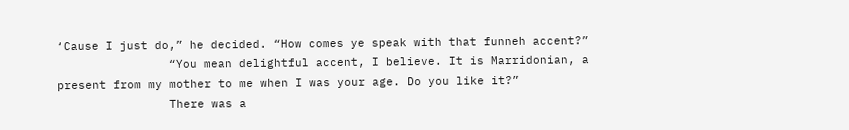‘Cause I just do,” he decided. “How comes ye speak with that funneh accent?”
                “You mean delightful accent, I believe. It is Marridonian, a present from my mother to me when I was your age. Do you like it?”
                There was a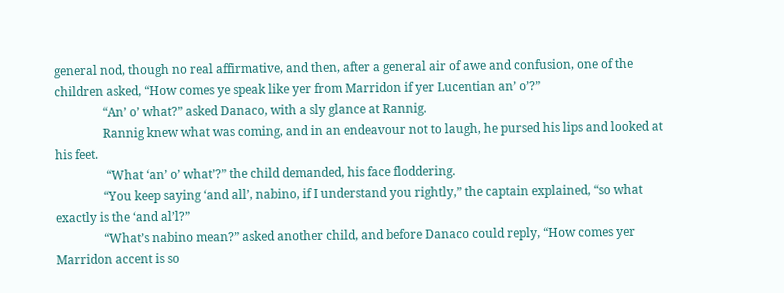general nod, though no real affirmative, and then, after a general air of awe and confusion, one of the children asked, “How comes ye speak like yer from Marridon if yer Lucentian an’ o’?”
                “An’ o’ what?” asked Danaco, with a sly glance at Rannig.
                Rannig knew what was coming, and in an endeavour not to laugh, he pursed his lips and looked at his feet.
                 “What ‘an’ o’ what’?” the child demanded, his face floddering.
                “You keep saying ‘and all’, nabino, if I understand you rightly,” the captain explained, “so what exactly is the ‘and al’l?”
                “What’s nabino mean?” asked another child, and before Danaco could reply, “How comes yer Marridon accent is so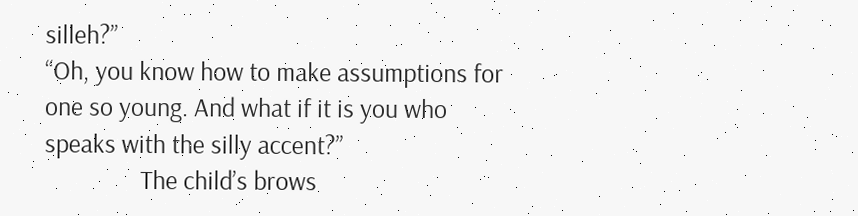silleh?”
“Oh, you know how to make assumptions for one so young. And what if it is you who speaks with the silly accent?”
                The child’s brows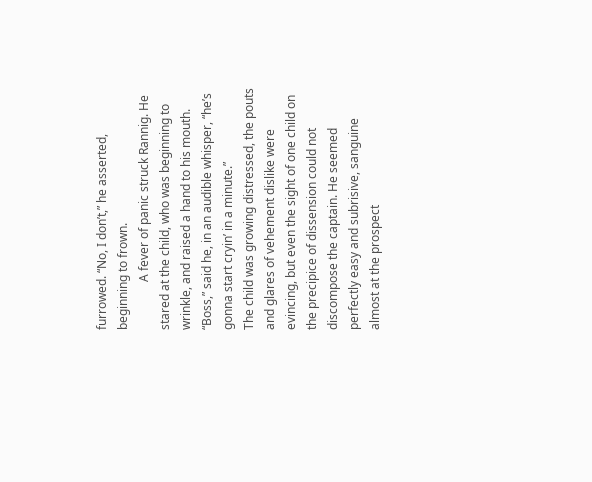furrowed. “No, I don’t,” he asserted, beginning to frown.
                A fever of panic struck Rannig. He stared at the child, who was beginning to wrinkle, and raised a hand to his mouth. “Boss,” said he, in an audible whisper, “he’s gonna start cryin’ in a minute.”
The child was growing distressed, the pouts and glares of vehement dislike were evincing, but even the sight of one child on the precipice of dissension could not discompose the captain. He seemed perfectly easy and subrisive, sanguine almost at the prospect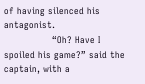of having silenced his antagonist.
                “Oh? Have I spoiled his game?” said the captain, with a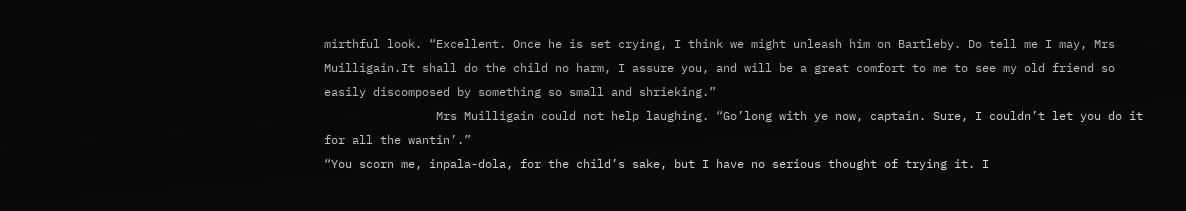mirthful look. “Excellent. Once he is set crying, I think we might unleash him on Bartleby. Do tell me I may, Mrs Muilligain.It shall do the child no harm, I assure you, and will be a great comfort to me to see my old friend so easily discomposed by something so small and shrieking.”
                Mrs Muilligain could not help laughing. “Go’long with ye now, captain. Sure, I couldn’t let you do it for all the wantin’.”
“You scorn me, inpala-dola, for the child’s sake, but I have no serious thought of trying it. I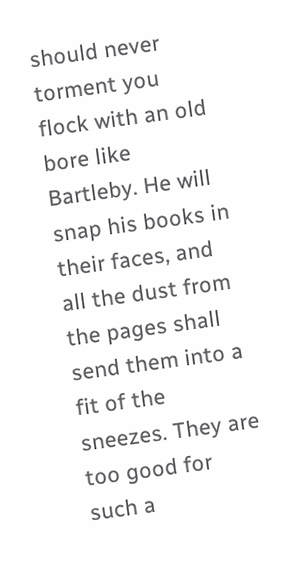should never torment you flock with an old bore like Bartleby. He will snap his books in their faces, and all the dust from the pages shall send them into a fit of the sneezes. They are too good for such a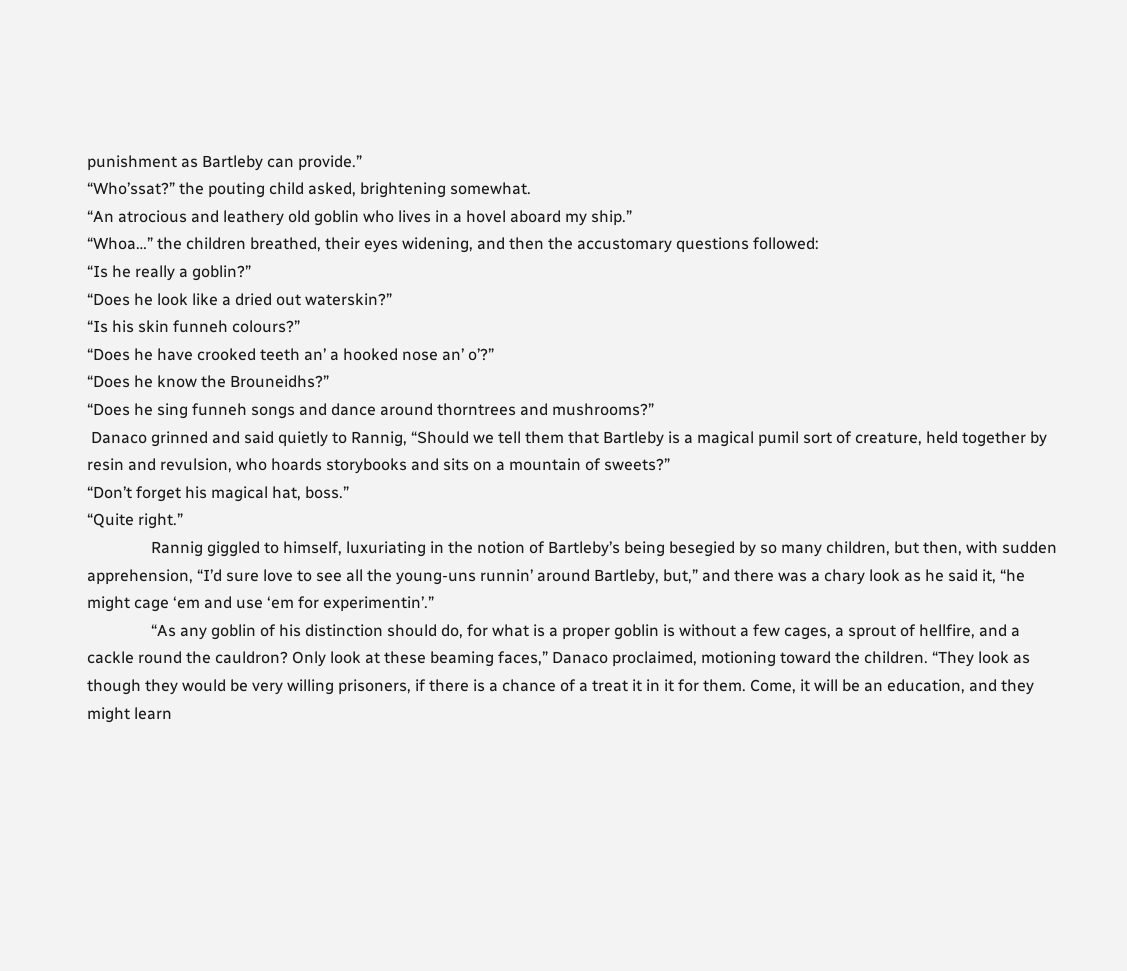punishment as Bartleby can provide.”
“Who’ssat?” the pouting child asked, brightening somewhat.
“An atrocious and leathery old goblin who lives in a hovel aboard my ship.”
“Whoa…” the children breathed, their eyes widening, and then the accustomary questions followed:
“Is he really a goblin?”
“Does he look like a dried out waterskin?”
“Is his skin funneh colours?”
“Does he have crooked teeth an’ a hooked nose an’ o’?”
“Does he know the Brouneidhs?”
“Does he sing funneh songs and dance around thorntrees and mushrooms?”
 Danaco grinned and said quietly to Rannig, “Should we tell them that Bartleby is a magical pumil sort of creature, held together by resin and revulsion, who hoards storybooks and sits on a mountain of sweets?”
“Don’t forget his magical hat, boss.”
“Quite right.”
                Rannig giggled to himself, luxuriating in the notion of Bartleby’s being besegied by so many children, but then, with sudden apprehension, “I’d sure love to see all the young-uns runnin’ around Bartleby, but,” and there was a chary look as he said it, “he might cage ‘em and use ‘em for experimentin’.”
                “As any goblin of his distinction should do, for what is a proper goblin is without a few cages, a sprout of hellfire, and a cackle round the cauldron? Only look at these beaming faces,” Danaco proclaimed, motioning toward the children. “They look as though they would be very willing prisoners, if there is a chance of a treat it in it for them. Come, it will be an education, and they might learn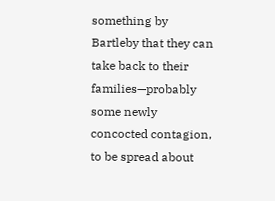something by Bartleby that they can take back to their families—probably some newly concocted contagion, to be spread about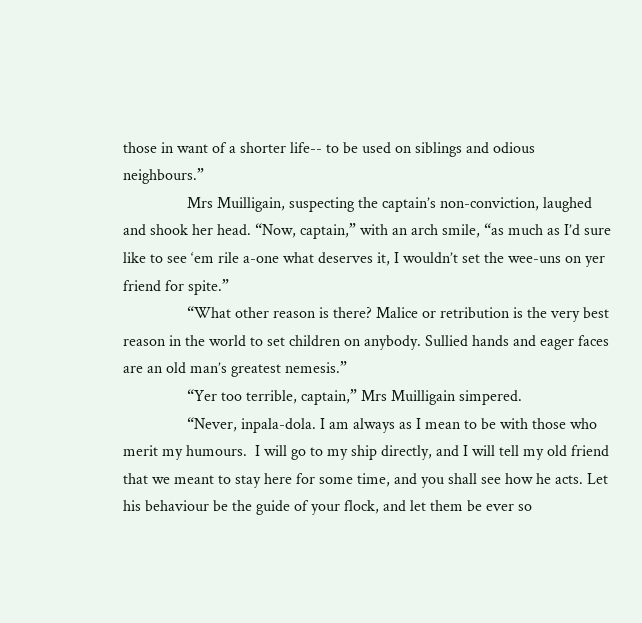those in want of a shorter life-- to be used on siblings and odious neighbours.”
                Mrs Muilligain, suspecting the captain’s non-conviction, laughed and shook her head. “Now, captain,” with an arch smile, “as much as I’d sure like to see ‘em rile a-one what deserves it, I wouldn’t set the wee-uns on yer friend for spite.”
                “What other reason is there? Malice or retribution is the very best reason in the world to set children on anybody. Sullied hands and eager faces are an old man’s greatest nemesis.”
                “Yer too terrible, captain,” Mrs Muilligain simpered.
                “Never, inpala-dola. I am always as I mean to be with those who merit my humours.  I will go to my ship directly, and I will tell my old friend that we meant to stay here for some time, and you shall see how he acts. Let his behaviour be the guide of your flock, and let them be ever so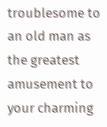troublesome to an old man as the greatest amusement to your charming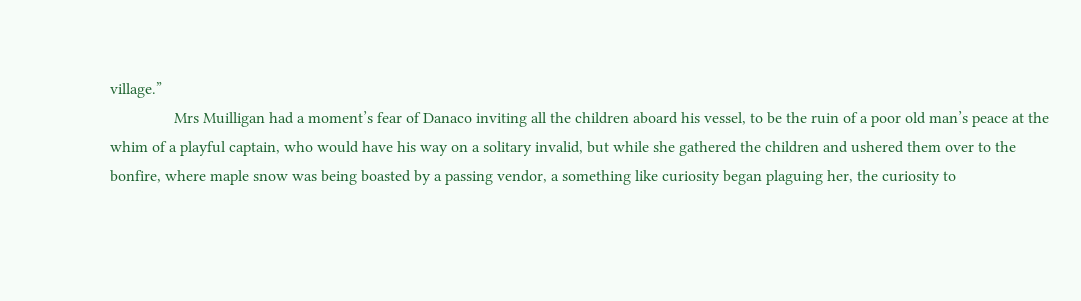village.”
                Mrs Muilligan had a moment’s fear of Danaco inviting all the children aboard his vessel, to be the ruin of a poor old man’s peace at the whim of a playful captain, who would have his way on a solitary invalid, but while she gathered the children and ushered them over to the bonfire, where maple snow was being boasted by a passing vendor, a something like curiosity began plaguing her, the curiosity to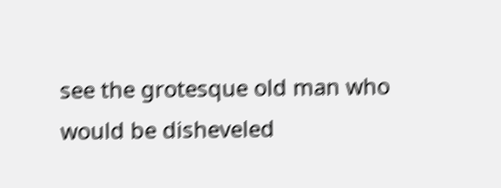see the grotesque old man who would be disheveled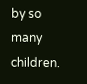by so many children.